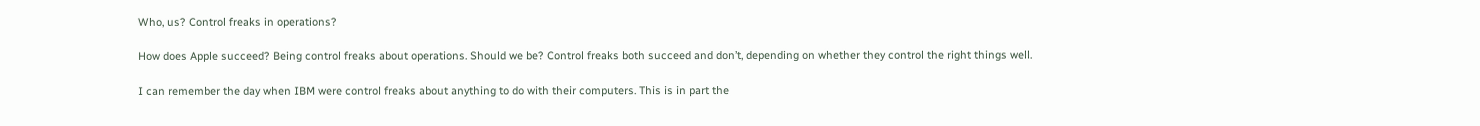Who, us? Control freaks in operations?

How does Apple succeed? Being control freaks about operations. Should we be? Control freaks both succeed and don’t, depending on whether they control the right things well.

I can remember the day when IBM were control freaks about anything to do with their computers. This is in part the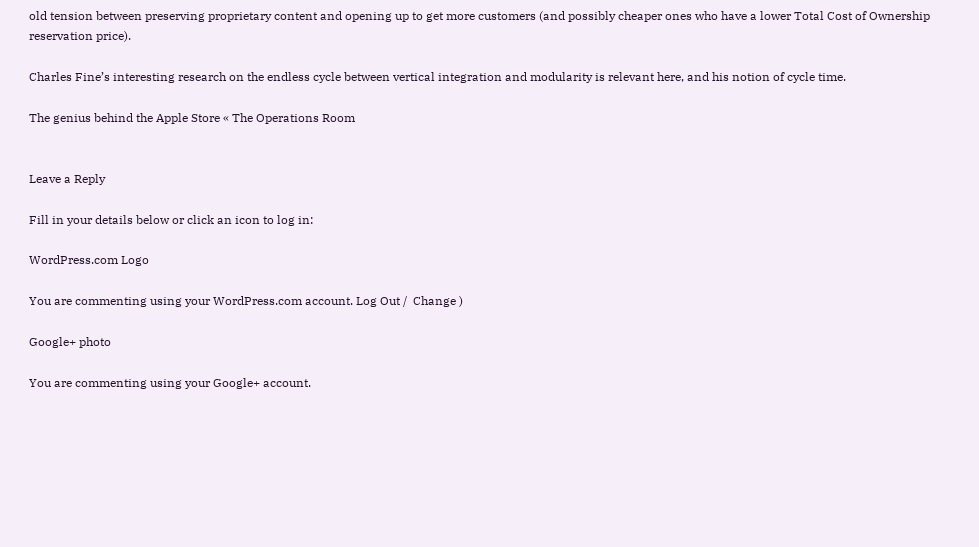old tension between preserving proprietary content and opening up to get more customers (and possibly cheaper ones who have a lower Total Cost of Ownership reservation price).

Charles Fine’s interesting research on the endless cycle between vertical integration and modularity is relevant here, and his notion of cycle time.

The genius behind the Apple Store « The Operations Room


Leave a Reply

Fill in your details below or click an icon to log in:

WordPress.com Logo

You are commenting using your WordPress.com account. Log Out /  Change )

Google+ photo

You are commenting using your Google+ account.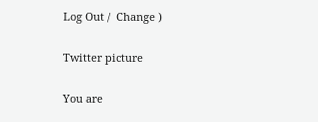Log Out /  Change )

Twitter picture

You are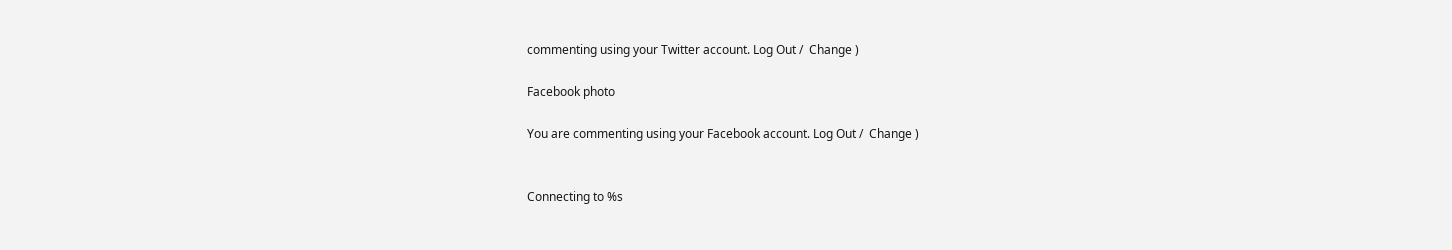commenting using your Twitter account. Log Out /  Change )

Facebook photo

You are commenting using your Facebook account. Log Out /  Change )


Connecting to %s